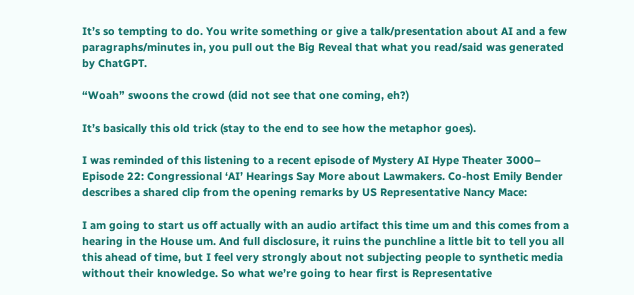It’s so tempting to do. You write something or give a talk/presentation about AI and a few paragraphs/minutes in, you pull out the Big Reveal that what you read/said was generated by ChatGPT.

“Woah” swoons the crowd (did not see that one coming, eh?)

It’s basically this old trick (stay to the end to see how the metaphor goes).

I was reminded of this listening to a recent episode of Mystery AI Hype Theater 3000– Episode 22: Congressional ‘AI’ Hearings Say More about Lawmakers. Co-host Emily Bender describes a shared clip from the opening remarks by US Representative Nancy Mace:

I am going to start us off actually with an audio artifact this time um and this comes from a hearing in the House um. And full disclosure, it ruins the punchline a little bit to tell you all this ahead of time, but I feel very strongly about not subjecting people to synthetic media without their knowledge. So what we’re going to hear first is Representative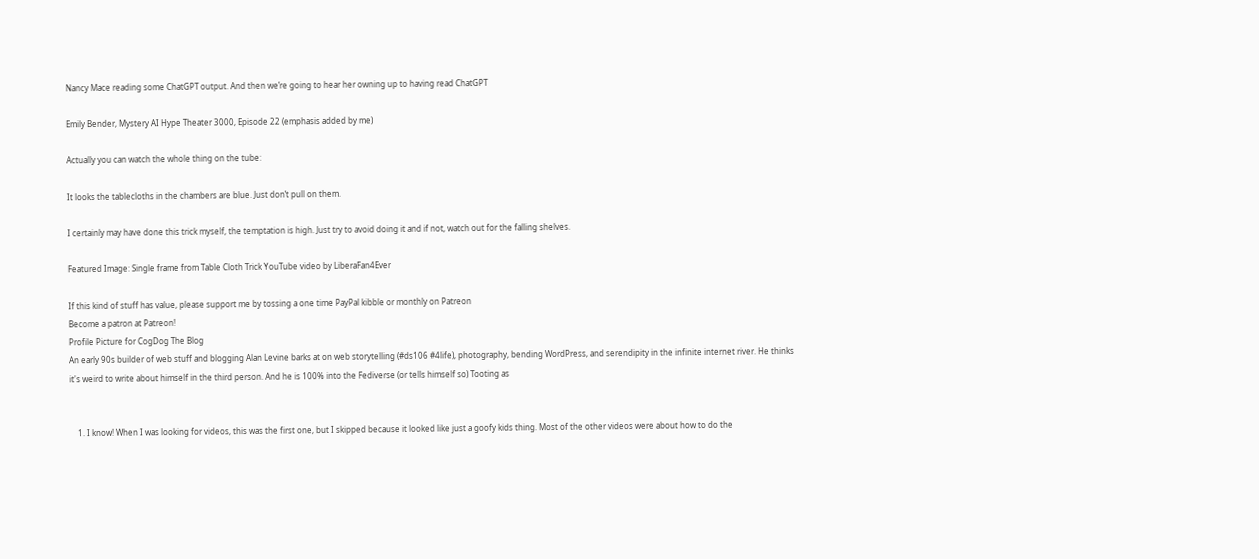Nancy Mace reading some ChatGPT output. And then we’re going to hear her owning up to having read ChatGPT

Emily Bender, Mystery AI Hype Theater 3000, Episode 22 (emphasis added by me)

Actually you can watch the whole thing on the tube:

It looks the tablecloths in the chambers are blue. Just don’t pull on them.

I certainly may have done this trick myself, the temptation is high. Just try to avoid doing it and if not, watch out for the falling shelves.

Featured Image: Single frame from Table Cloth Trick YouTube video by LiberaFan4Ever

If this kind of stuff has value, please support me by tossing a one time PayPal kibble or monthly on Patreon
Become a patron at Patreon!
Profile Picture for CogDog The Blog
An early 90s builder of web stuff and blogging Alan Levine barks at on web storytelling (#ds106 #4life), photography, bending WordPress, and serendipity in the infinite internet river. He thinks it's weird to write about himself in the third person. And he is 100% into the Fediverse (or tells himself so) Tooting as


    1. I know! When I was looking for videos, this was the first one, but I skipped because it looked like just a goofy kids thing. Most of the other videos were about how to do the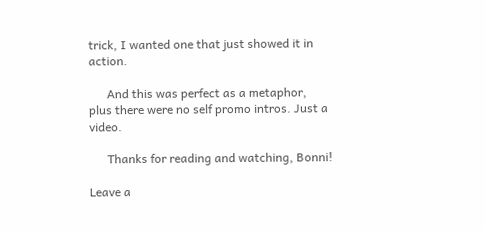trick, I wanted one that just showed it in action.

      And this was perfect as a metaphor, plus there were no self promo intros. Just a video.

      Thanks for reading and watching, Bonni!

Leave a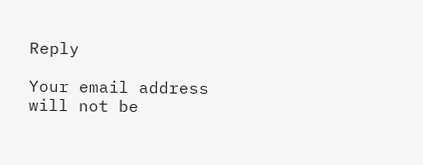Reply

Your email address will not be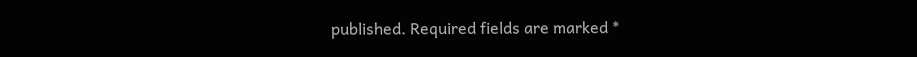published. Required fields are marked *